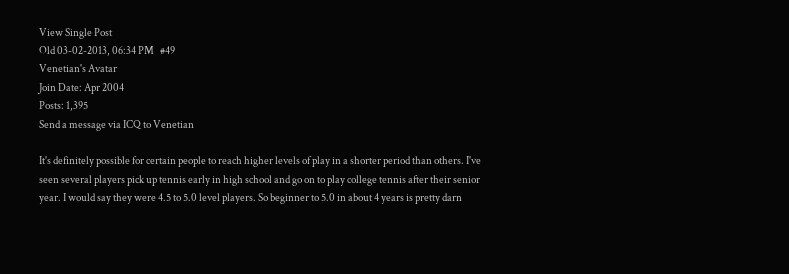View Single Post
Old 03-02-2013, 06:34 PM   #49
Venetian's Avatar
Join Date: Apr 2004
Posts: 1,395
Send a message via ICQ to Venetian

It's definitely possible for certain people to reach higher levels of play in a shorter period than others. I've seen several players pick up tennis early in high school and go on to play college tennis after their senior year. I would say they were 4.5 to 5.0 level players. So beginner to 5.0 in about 4 years is pretty darn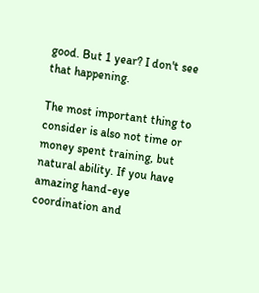good. But 1 year? I don't see that happening.

The most important thing to consider is also not time or money spent training, but natural ability. If you have amazing hand-eye coordination and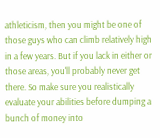athleticism, then you might be one of those guys who can climb relatively high in a few years. But if you lack in either or those areas, you'll probably never get there. So make sure you realistically evaluate your abilities before dumping a bunch of money into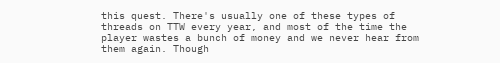this quest. There's usually one of these types of threads on TTW every year, and most of the time the player wastes a bunch of money and we never hear from them again. Though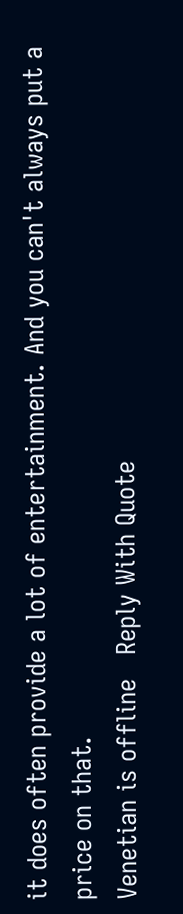it does often provide a lot of entertainment. And you can't always put a price on that.
Venetian is offline   Reply With Quote